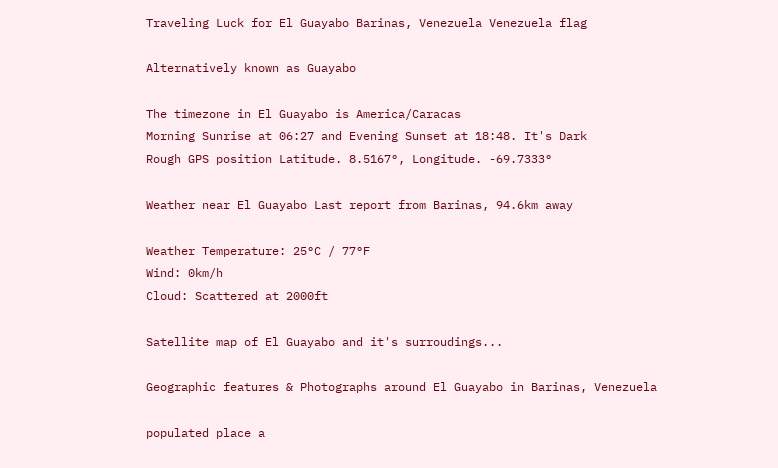Traveling Luck for El Guayabo Barinas, Venezuela Venezuela flag

Alternatively known as Guayabo

The timezone in El Guayabo is America/Caracas
Morning Sunrise at 06:27 and Evening Sunset at 18:48. It's Dark
Rough GPS position Latitude. 8.5167°, Longitude. -69.7333°

Weather near El Guayabo Last report from Barinas, 94.6km away

Weather Temperature: 25°C / 77°F
Wind: 0km/h
Cloud: Scattered at 2000ft

Satellite map of El Guayabo and it's surroudings...

Geographic features & Photographs around El Guayabo in Barinas, Venezuela

populated place a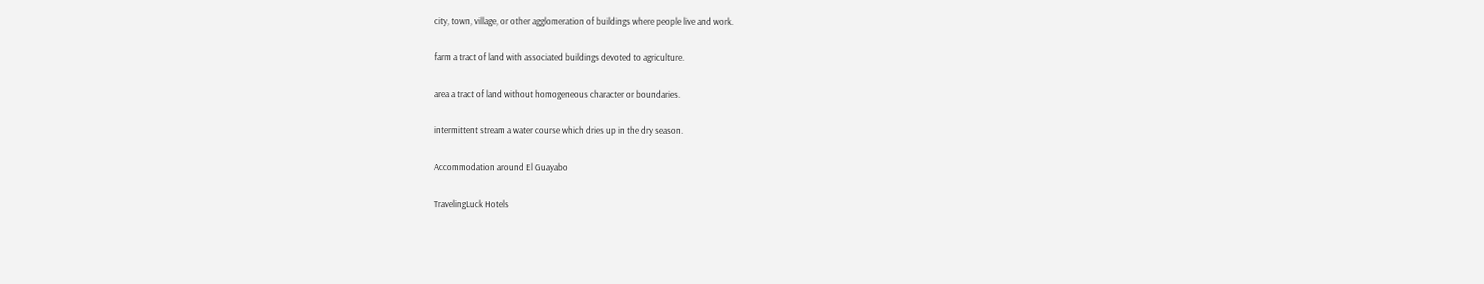city, town, village, or other agglomeration of buildings where people live and work.

farm a tract of land with associated buildings devoted to agriculture.

area a tract of land without homogeneous character or boundaries.

intermittent stream a water course which dries up in the dry season.

Accommodation around El Guayabo

TravelingLuck Hotels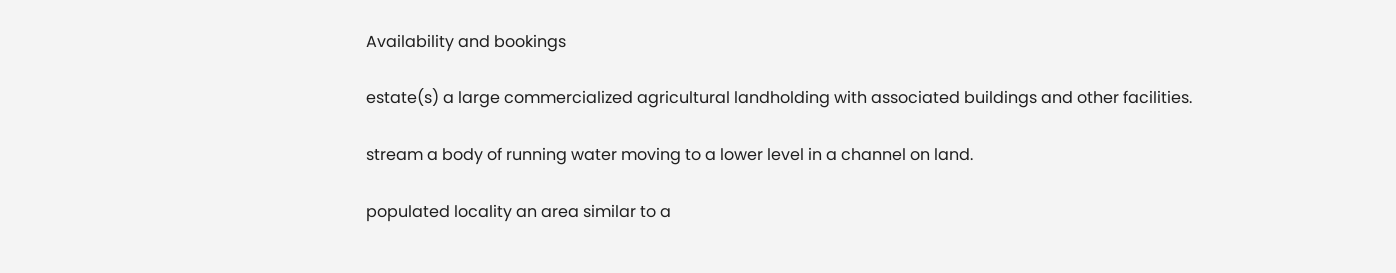Availability and bookings

estate(s) a large commercialized agricultural landholding with associated buildings and other facilities.

stream a body of running water moving to a lower level in a channel on land.

populated locality an area similar to a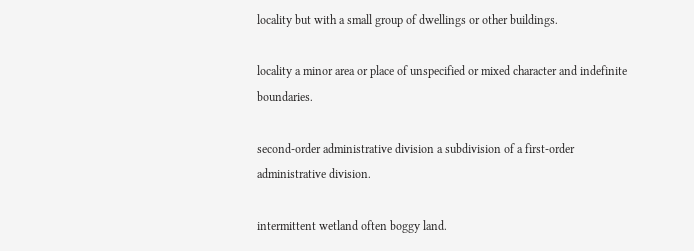locality but with a small group of dwellings or other buildings.

locality a minor area or place of unspecified or mixed character and indefinite boundaries.

second-order administrative division a subdivision of a first-order administrative division.

intermittent wetland often boggy land.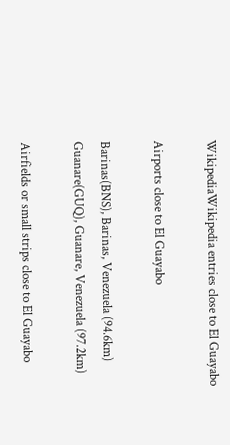WikipediaWikipedia entries close to El Guayabo

Airports close to El Guayabo

Barinas(BNS), Barinas, Venezuela (94.6km)
Guanare(GUQ), Guanare, Venezuela (97.2km)

Airfields or small strips close to El Guayabo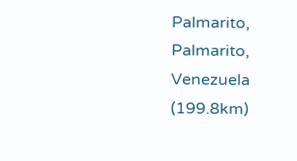Palmarito, Palmarito, Venezuela (199.8km)